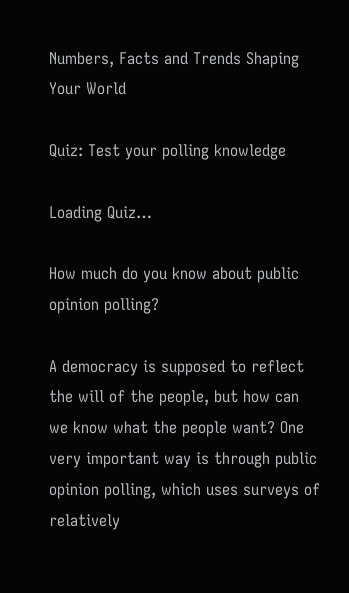Numbers, Facts and Trends Shaping Your World

Quiz: Test your polling knowledge

Loading Quiz…

How much do you know about public opinion polling?

A democracy is supposed to reflect the will of the people, but how can we know what the people want? One very important way is through public opinion polling, which uses surveys of relatively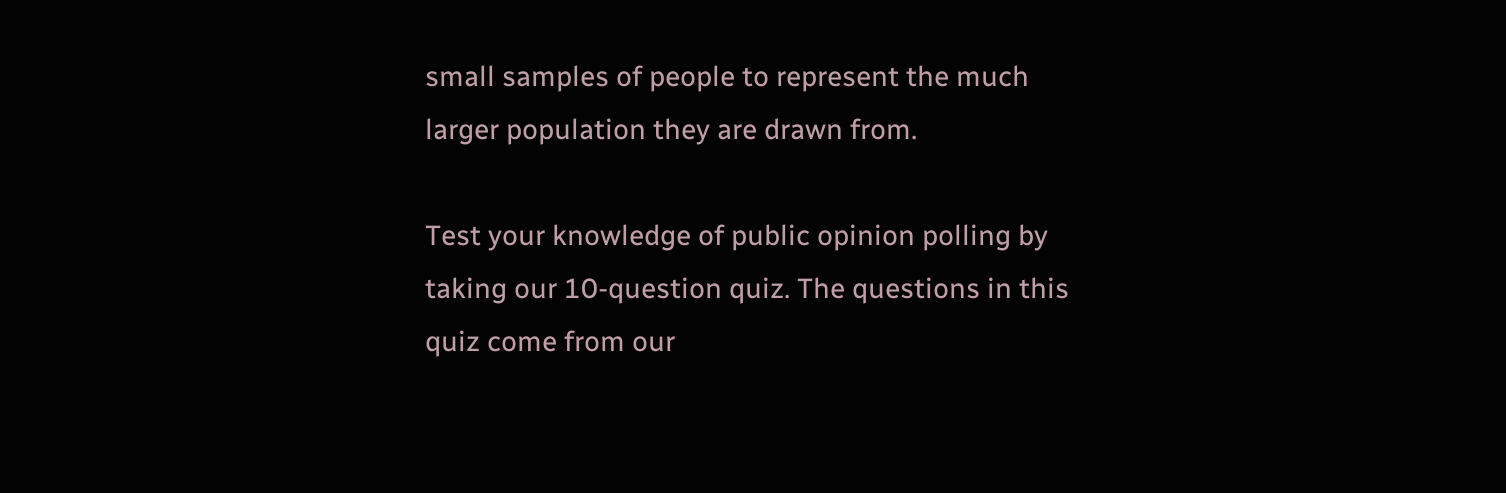small samples of people to represent the much larger population they are drawn from.

Test your knowledge of public opinion polling by taking our 10-question quiz. The questions in this quiz come from our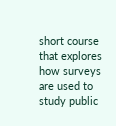short course that explores how surveys are used to study public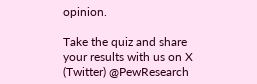opinion.

Take the quiz and share your results with us on X (Twitter) @PewResearch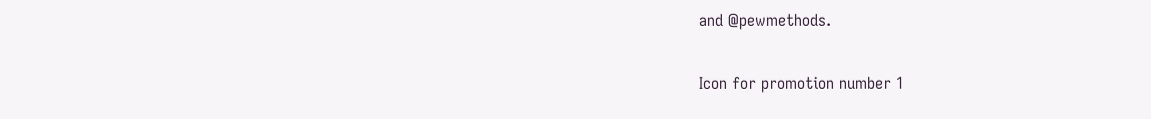and @pewmethods.

Icon for promotion number 1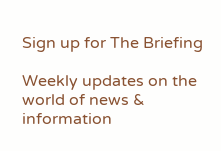Sign up for The Briefing

Weekly updates on the world of news & information